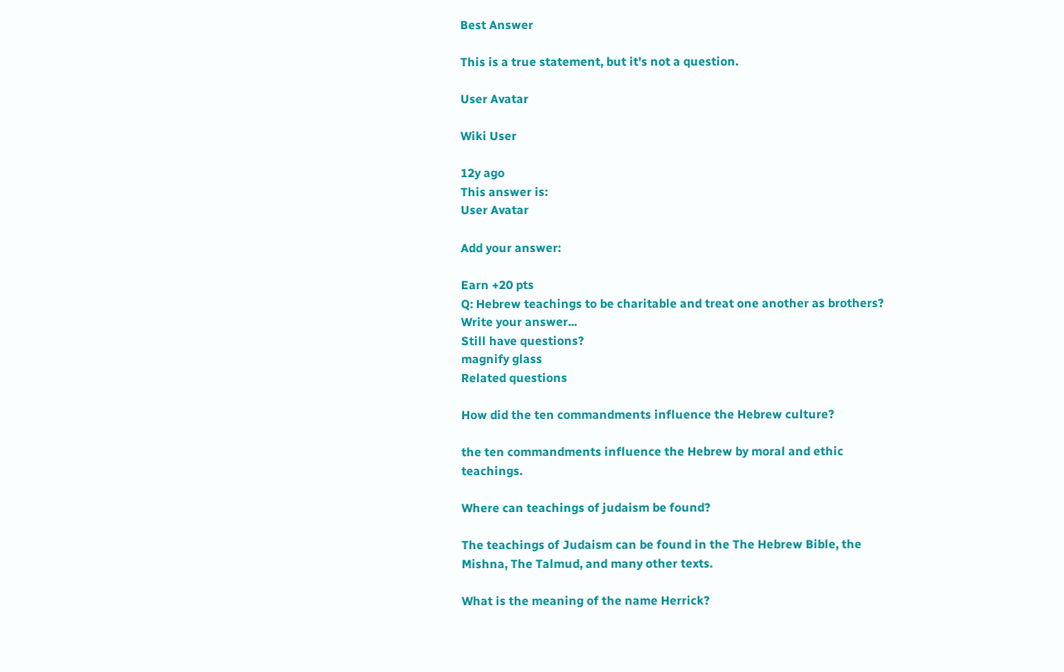Best Answer

This is a true statement, but it's not a question.

User Avatar

Wiki User

12y ago
This answer is:
User Avatar

Add your answer:

Earn +20 pts
Q: Hebrew teachings to be charitable and treat one another as brothers?
Write your answer...
Still have questions?
magnify glass
Related questions

How did the ten commandments influence the Hebrew culture?

the ten commandments influence the Hebrew by moral and ethic teachings.

Where can teachings of judaism be found?

The teachings of Judaism can be found in the The Hebrew Bible, the Mishna, The Talmud, and many other texts.

What is the meaning of the name Herrick?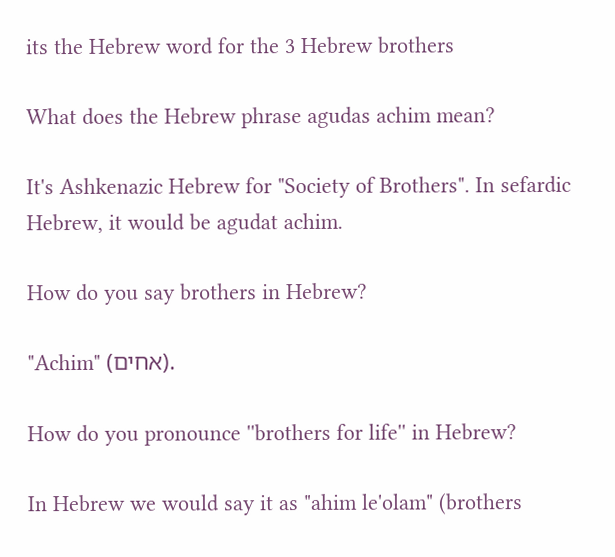its the Hebrew word for the 3 Hebrew brothers

What does the Hebrew phrase agudas achim mean?

It's Ashkenazic Hebrew for "Society of Brothers". In sefardic Hebrew, it would be agudat achim.

How do you say brothers in Hebrew?

"Achim" (אחים).

How do you pronounce ''brothers for life'' in Hebrew?

In Hebrew we would say it as "ahim le'olam" (brothers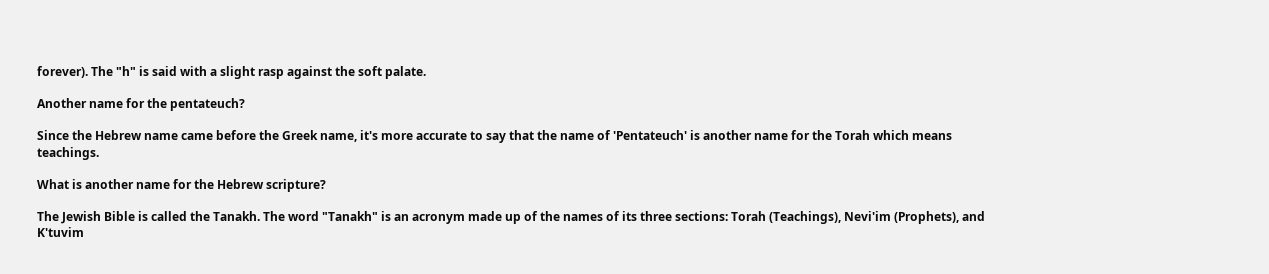forever). The "h" is said with a slight rasp against the soft palate.

Another name for the pentateuch?

Since the Hebrew name came before the Greek name, it's more accurate to say that the name of 'Pentateuch' is another name for the Torah which means teachings.

What is another name for the Hebrew scripture?

The Jewish Bible is called the Tanakh. The word "Tanakh" is an acronym made up of the names of its three sections: Torah (Teachings), Nevi'im (Prophets), and K'tuvim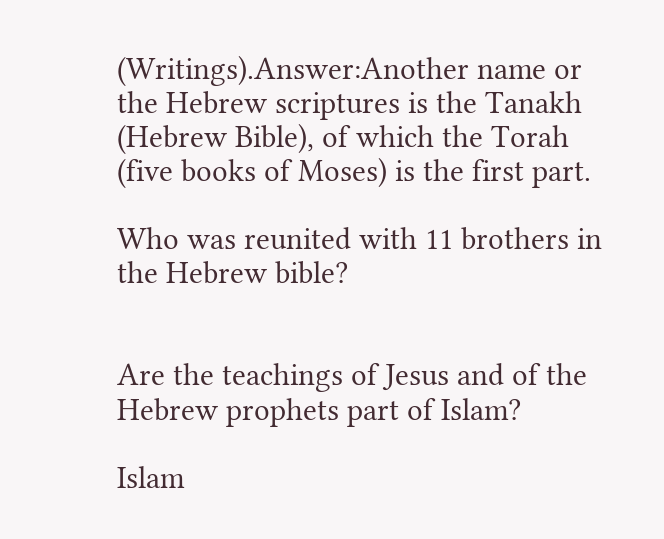(Writings).Answer:Another name or the Hebrew scriptures is the Tanakh (Hebrew Bible), of which the Torah (five books of Moses) is the first part.

Who was reunited with 11 brothers in the Hebrew bible?


Are the teachings of Jesus and of the Hebrew prophets part of Islam?

Islam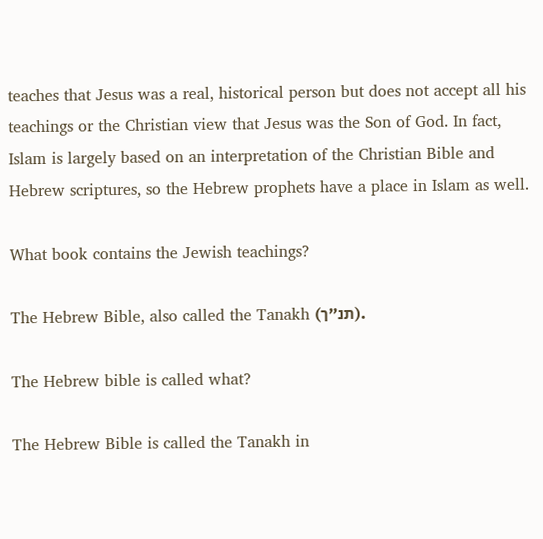teaches that Jesus was a real, historical person but does not accept all his teachings or the Christian view that Jesus was the Son of God. In fact, Islam is largely based on an interpretation of the Christian Bible and Hebrew scriptures, so the Hebrew prophets have a place in Islam as well.

What book contains the Jewish teachings?

The Hebrew Bible, also called the Tanakh (תנ״ך).

The Hebrew bible is called what?

The Hebrew Bible is called the Tanakh in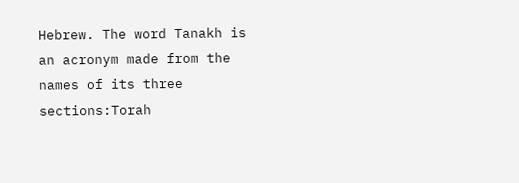Hebrew. The word Tanakh is an acronym made from the names of its three sections:Torah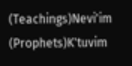(Teachings)Nevi'im (Prophets)K'tuvim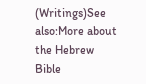(Writings)See also:More about the Hebrew Bible